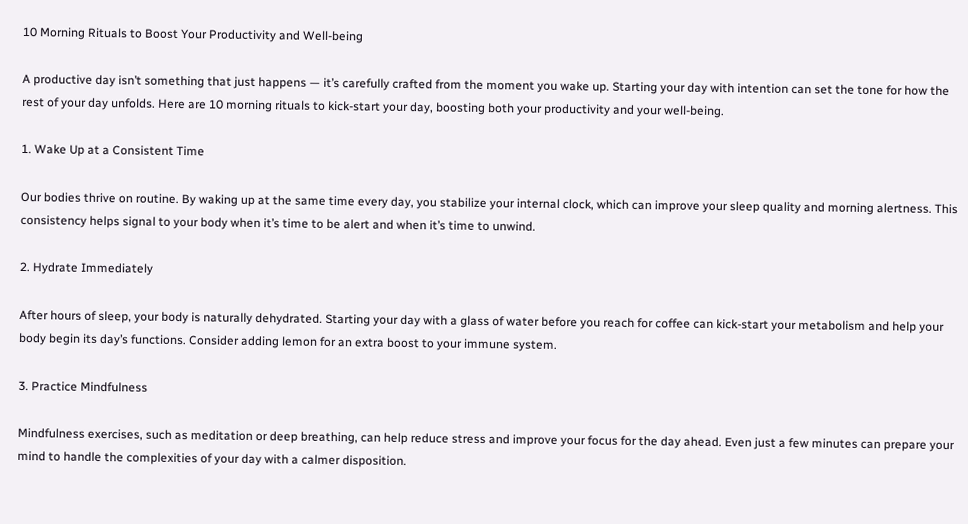10 Morning Rituals to Boost Your Productivity and Well-being

A productive day isn’t something that just happens — it’s carefully crafted from the moment you wake up. Starting your day with intention can set the tone for how the rest of your day unfolds. Here are 10 morning rituals to kick-start your day, boosting both your productivity and your well-being.

1. Wake Up at a Consistent Time

Our bodies thrive on routine. By waking up at the same time every day, you stabilize your internal clock, which can improve your sleep quality and morning alertness. This consistency helps signal to your body when it’s time to be alert and when it’s time to unwind.

2. Hydrate Immediately

After hours of sleep, your body is naturally dehydrated. Starting your day with a glass of water before you reach for coffee can kick-start your metabolism and help your body begin its day’s functions. Consider adding lemon for an extra boost to your immune system.

3. Practice Mindfulness

Mindfulness exercises, such as meditation or deep breathing, can help reduce stress and improve your focus for the day ahead. Even just a few minutes can prepare your mind to handle the complexities of your day with a calmer disposition.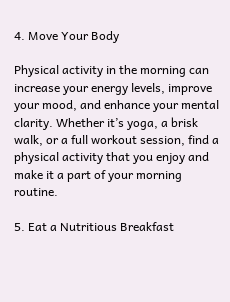4. Move Your Body

Physical activity in the morning can increase your energy levels, improve your mood, and enhance your mental clarity. Whether it’s yoga, a brisk walk, or a full workout session, find a physical activity that you enjoy and make it a part of your morning routine.

5. Eat a Nutritious Breakfast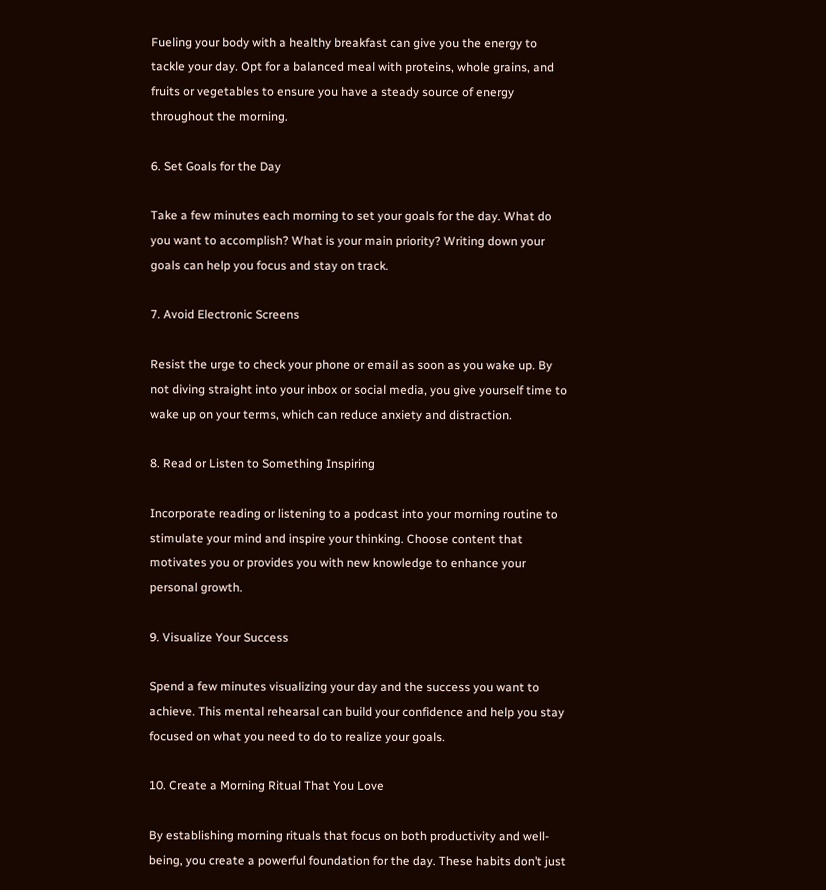Fueling your body with a healthy breakfast can give you the energy to tackle your day. Opt for a balanced meal with proteins, whole grains, and fruits or vegetables to ensure you have a steady source of energy throughout the morning.

6. Set Goals for the Day

Take a few minutes each morning to set your goals for the day. What do you want to accomplish? What is your main priority? Writing down your goals can help you focus and stay on track.

7. Avoid Electronic Screens

Resist the urge to check your phone or email as soon as you wake up. By not diving straight into your inbox or social media, you give yourself time to wake up on your terms, which can reduce anxiety and distraction.

8. Read or Listen to Something Inspiring

Incorporate reading or listening to a podcast into your morning routine to stimulate your mind and inspire your thinking. Choose content that motivates you or provides you with new knowledge to enhance your personal growth.

9. Visualize Your Success

Spend a few minutes visualizing your day and the success you want to achieve. This mental rehearsal can build your confidence and help you stay focused on what you need to do to realize your goals.

10. Create a Morning Ritual That You Love

By establishing morning rituals that focus on both productivity and well-being, you create a powerful foundation for the day. These habits don’t just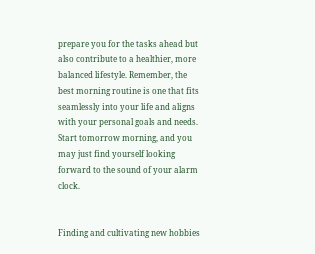prepare you for the tasks ahead but also contribute to a healthier, more balanced lifestyle. Remember, the best morning routine is one that fits seamlessly into your life and aligns with your personal goals and needs. Start tomorrow morning, and you may just find yourself looking forward to the sound of your alarm clock.


Finding and cultivating new hobbies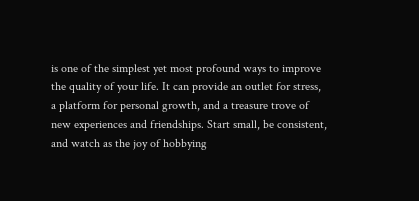is one of the simplest yet most profound ways to improve the quality of your life. It can provide an outlet for stress, a platform for personal growth, and a treasure trove of new experiences and friendships. Start small, be consistent, and watch as the joy of hobbying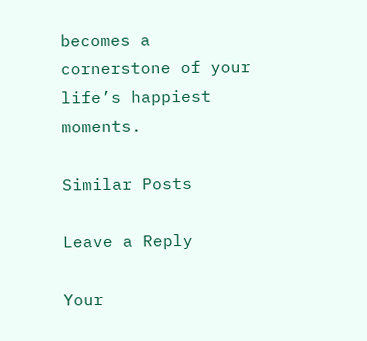becomes a cornerstone of your life’s happiest moments.

Similar Posts

Leave a Reply

Your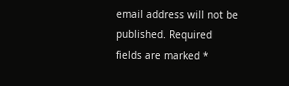email address will not be published. Required fields are marked *